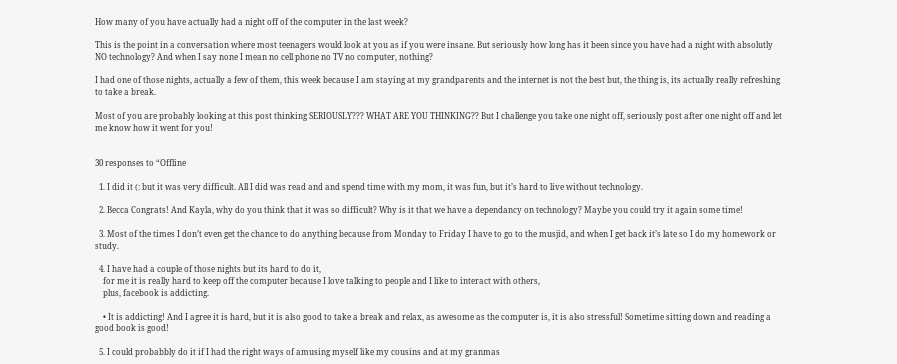How many of you have actually had a night off of the computer in the last week?

This is the point in a conversation where most teenagers would look at you as if you were insane. But seriously how long has it been since you have had a night with absolutly NO technology? And when I say none I mean no cell phone no TV no computer, nothing?

I had one of those nights, actually a few of them, this week because I am staying at my grandparents and the internet is not the best but, the thing is, its actually really refreshing to take a break.

Most of you are probably looking at this post thinking SERIOUSLY??? WHAT ARE YOU THINKING?? But I challenge you take one night off, seriously post after one night off and let me know how it went for you!


30 responses to “Offline

  1. I did it (: but it was very difficult. All I did was read and and spend time with my mom, it was fun, but it’s hard to live without technology.

  2. Becca Congrats! And Kayla, why do you think that it was so difficult? Why is it that we have a dependancy on technology? Maybe you could try it again some time!

  3. Most of the times I don’t even get the chance to do anything because from Monday to Friday I have to go to the musjid, and when I get back it’s late so I do my homework or study.

  4. I have had a couple of those nights but its hard to do it,
    for me it is really hard to keep off the computer because I love talking to people and I like to interact with others,
    plus, facebook is addicting.

    • It is addicting! And I agree it is hard, but it is also good to take a break and relax, as awesome as the computer is, it is also stressful! Sometime sitting down and reading a good book is good!

  5. I could probabbly do it if I had the right ways of amusing myself like my cousins and at my granmas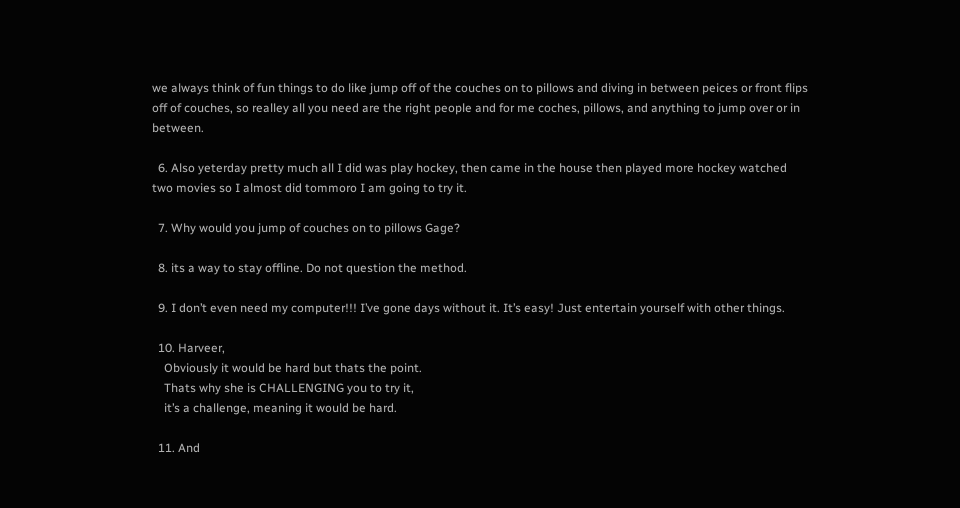we always think of fun things to do like jump off of the couches on to pillows and diving in between peices or front flips off of couches, so realley all you need are the right people and for me coches, pillows, and anything to jump over or in between.

  6. Also yeterday pretty much all I did was play hockey, then came in the house then played more hockey watched two movies so I almost did tommoro I am going to try it.

  7. Why would you jump of couches on to pillows Gage?

  8. its a way to stay offline. Do not question the method.

  9. I don’t even need my computer!!! I’ve gone days without it. It’s easy! Just entertain yourself with other things.

  10. Harveer,
    Obviously it would be hard but thats the point.
    Thats why she is CHALLENGING you to try it,
    it’s a challenge, meaning it would be hard.

  11. And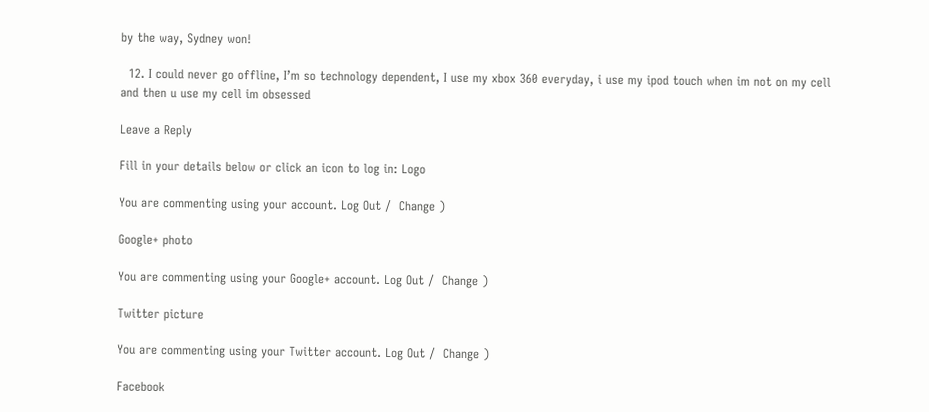by the way, Sydney won!

  12. I could never go offline, I’m so technology dependent, I use my xbox 360 everyday, i use my ipod touch when im not on my cell and then u use my cell im obsessed

Leave a Reply

Fill in your details below or click an icon to log in: Logo

You are commenting using your account. Log Out /  Change )

Google+ photo

You are commenting using your Google+ account. Log Out /  Change )

Twitter picture

You are commenting using your Twitter account. Log Out /  Change )

Facebook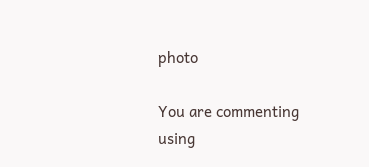photo

You are commenting using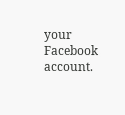your Facebook account.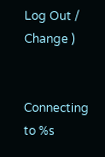Log Out /  Change )


Connecting to %s